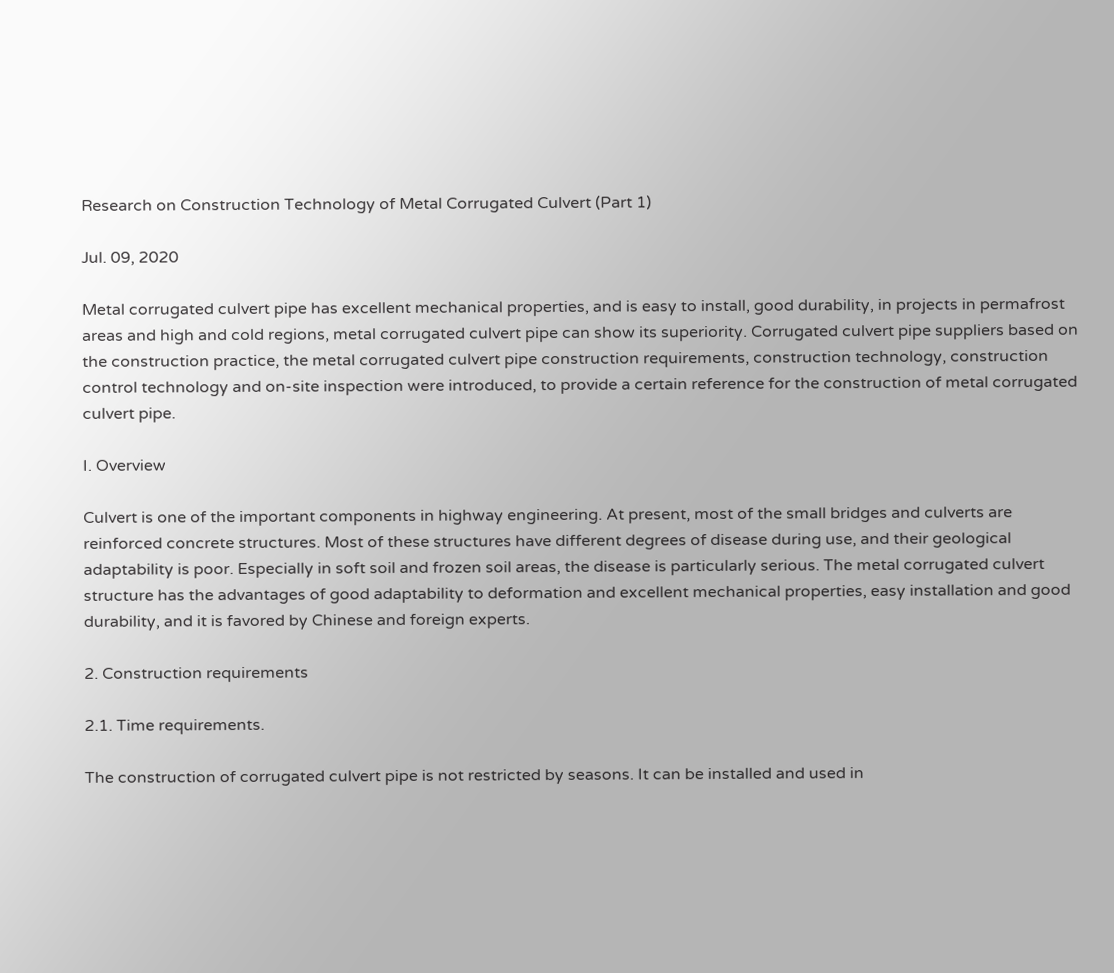Research on Construction Technology of Metal Corrugated Culvert (Part 1)

Jul. 09, 2020

Metal corrugated culvert pipe has excellent mechanical properties, and is easy to install, good durability, in projects in permafrost areas and high and cold regions, metal corrugated culvert pipe can show its superiority. Corrugated culvert pipe suppliers based on the construction practice, the metal corrugated culvert pipe construction requirements, construction technology, construction control technology and on-site inspection were introduced, to provide a certain reference for the construction of metal corrugated culvert pipe.

I. Overview

Culvert is one of the important components in highway engineering. At present, most of the small bridges and culverts are reinforced concrete structures. Most of these structures have different degrees of disease during use, and their geological adaptability is poor. Especially in soft soil and frozen soil areas, the disease is particularly serious. The metal corrugated culvert structure has the advantages of good adaptability to deformation and excellent mechanical properties, easy installation and good durability, and it is favored by Chinese and foreign experts.

2. Construction requirements

2.1. Time requirements.

The construction of corrugated culvert pipe is not restricted by seasons. It can be installed and used in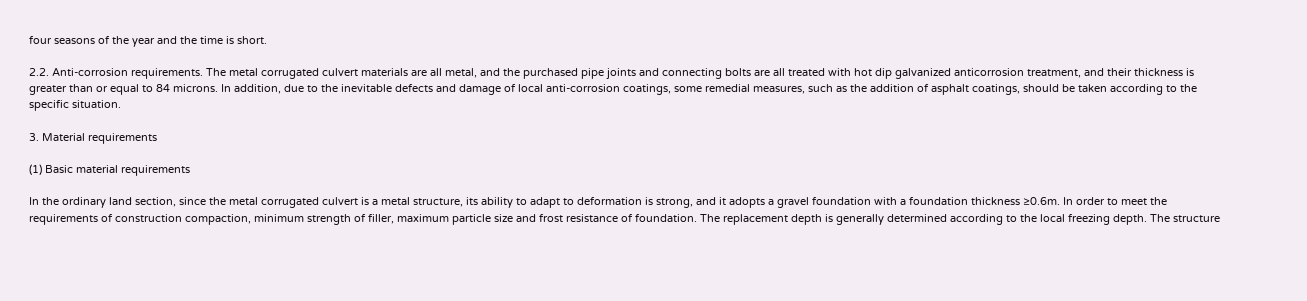four seasons of the year and the time is short.

2.2. Anti-corrosion requirements. The metal corrugated culvert materials are all metal, and the purchased pipe joints and connecting bolts are all treated with hot dip galvanized anticorrosion treatment, and their thickness is greater than or equal to 84 microns. In addition, due to the inevitable defects and damage of local anti-corrosion coatings, some remedial measures, such as the addition of asphalt coatings, should be taken according to the specific situation.

3. Material requirements

(1) Basic material requirements

In the ordinary land section, since the metal corrugated culvert is a metal structure, its ability to adapt to deformation is strong, and it adopts a gravel foundation with a foundation thickness ≥0.6m. In order to meet the requirements of construction compaction, minimum strength of filler, maximum particle size and frost resistance of foundation. The replacement depth is generally determined according to the local freezing depth. The structure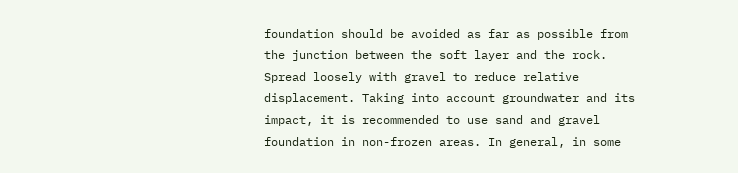foundation should be avoided as far as possible from the junction between the soft layer and the rock. Spread loosely with gravel to reduce relative displacement. Taking into account groundwater and its impact, it is recommended to use sand and gravel foundation in non-frozen areas. In general, in some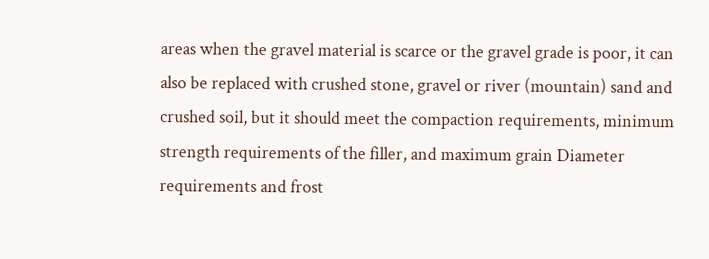areas when the gravel material is scarce or the gravel grade is poor, it can also be replaced with crushed stone, gravel or river (mountain) sand and crushed soil, but it should meet the compaction requirements, minimum strength requirements of the filler, and maximum grain Diameter requirements and frost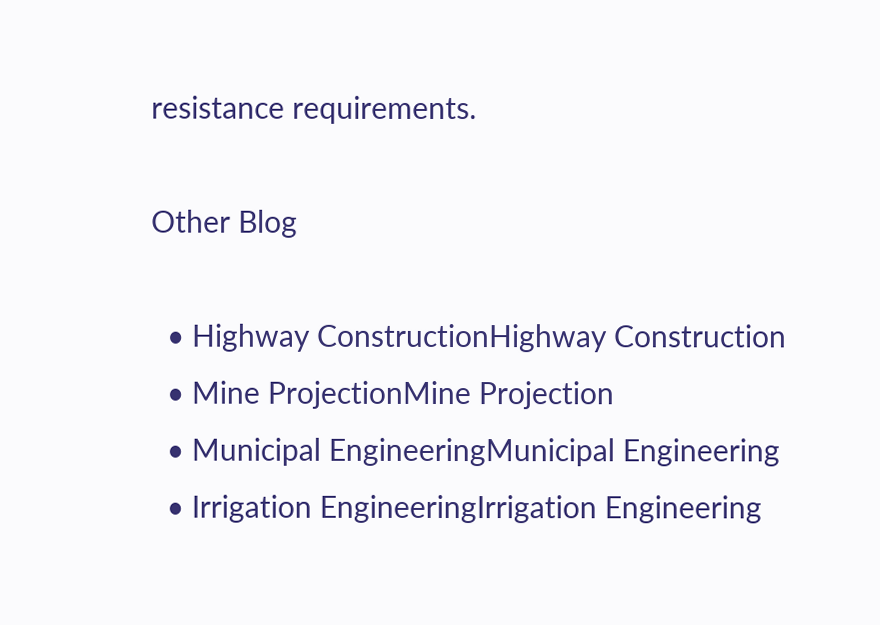resistance requirements.

Other Blog

  • Highway ConstructionHighway Construction
  • Mine ProjectionMine Projection
  • Municipal EngineeringMunicipal Engineering
  • Irrigation EngineeringIrrigation Engineering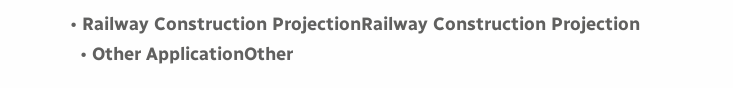• Railway Construction ProjectionRailway Construction Projection
  • Other ApplicationOther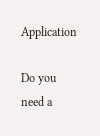Application

Do you need a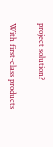project solution?

With first-class products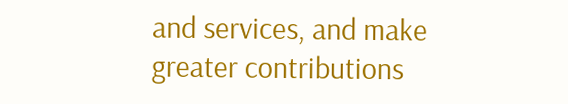and services, and make greater contributions